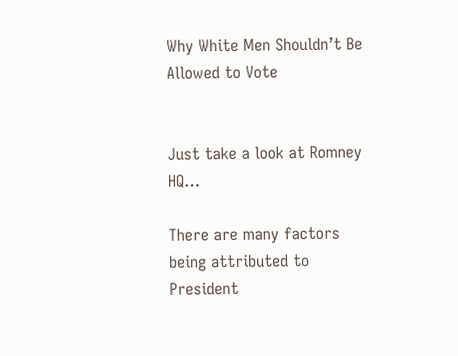Why White Men Shouldn’t Be Allowed to Vote


Just take a look at Romney HQ…

There are many factors being attributed to President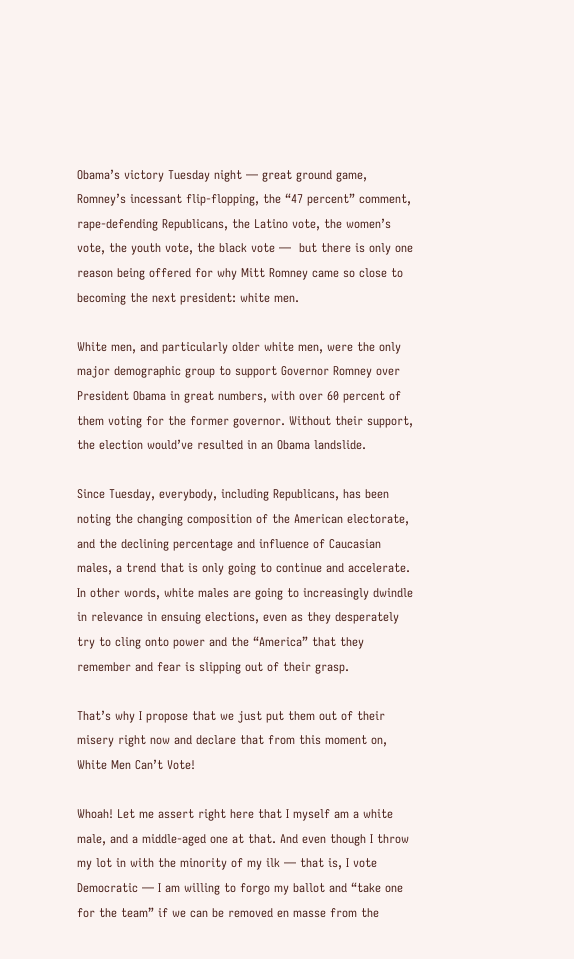Obama’s victory Tuesday night — great ground game, Romney’s incessant flip-flopping, the “47 percent” comment, rape-defending Republicans, the Latino vote, the women’s vote, the youth vote, the black vote —  but there is only one reason being offered for why Mitt Romney came so close to becoming the next president: white men.

White men, and particularly older white men, were the only major demographic group to support Governor Romney over President Obama in great numbers, with over 60 percent of them voting for the former governor. Without their support, the election would’ve resulted in an Obama landslide.

Since Tuesday, everybody, including Republicans, has been noting the changing composition of the American electorate, and the declining percentage and influence of Caucasian males, a trend that is only going to continue and accelerate. In other words, white males are going to increasingly dwindle in relevance in ensuing elections, even as they desperately try to cling onto power and the “America” that they remember and fear is slipping out of their grasp.

That’s why I propose that we just put them out of their misery right now and declare that from this moment on, White Men Can’t Vote!

Whoah! Let me assert right here that I myself am a white male, and a middle-aged one at that. And even though I throw my lot in with the minority of my ilk — that is, I vote Democratic — I am willing to forgo my ballot and “take one for the team” if we can be removed en masse from the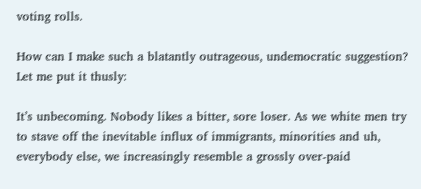voting rolls.

How can I make such a blatantly outrageous, undemocratic suggestion?  Let me put it thusly:

It’s unbecoming. Nobody likes a bitter, sore loser. As we white men try to stave off the inevitable influx of immigrants, minorities and uh, everybody else, we increasingly resemble a grossly over-paid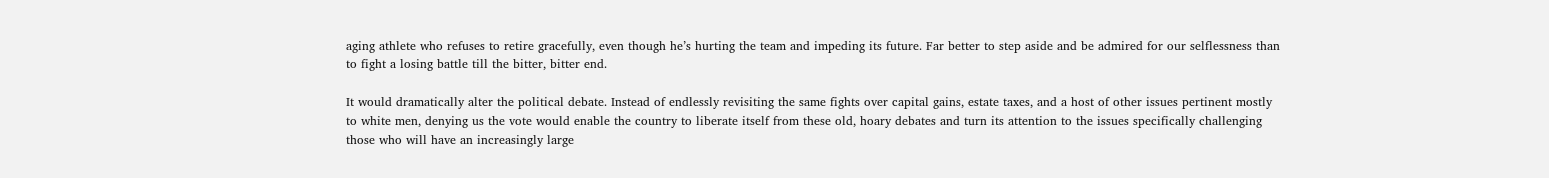aging athlete who refuses to retire gracefully, even though he’s hurting the team and impeding its future. Far better to step aside and be admired for our selflessness than to fight a losing battle till the bitter, bitter end.

It would dramatically alter the political debate. Instead of endlessly revisiting the same fights over capital gains, estate taxes, and a host of other issues pertinent mostly to white men, denying us the vote would enable the country to liberate itself from these old, hoary debates and turn its attention to the issues specifically challenging those who will have an increasingly large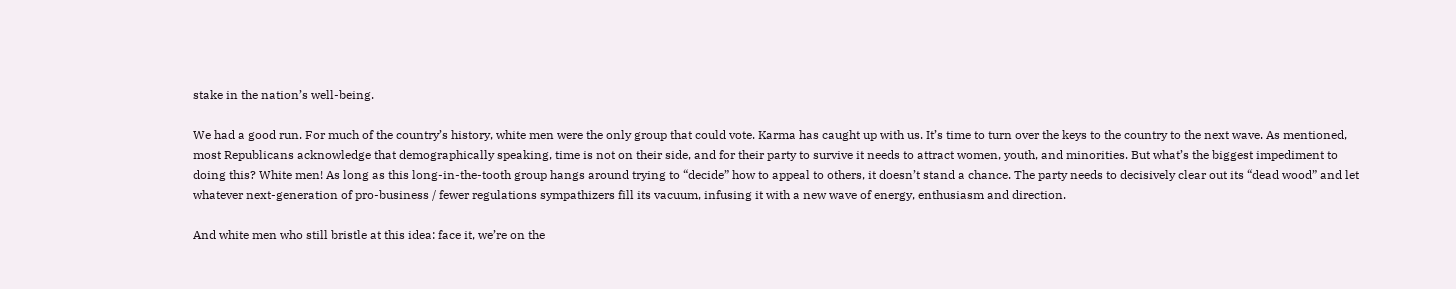stake in the nation’s well-being.

We had a good run. For much of the country’s history, white men were the only group that could vote. Karma has caught up with us. It’s time to turn over the keys to the country to the next wave. As mentioned, most Republicans acknowledge that demographically speaking, time is not on their side, and for their party to survive it needs to attract women, youth, and minorities. But what’s the biggest impediment to doing this? White men! As long as this long-in-the-tooth group hangs around trying to “decide” how to appeal to others, it doesn’t stand a chance. The party needs to decisively clear out its “dead wood” and let whatever next-generation of pro-business / fewer regulations sympathizers fill its vacuum, infusing it with a new wave of energy, enthusiasm and direction.

And white men who still bristle at this idea: face it, we’re on the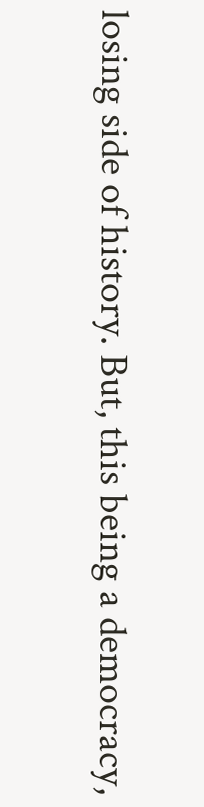losing side of history. But, this being a democracy,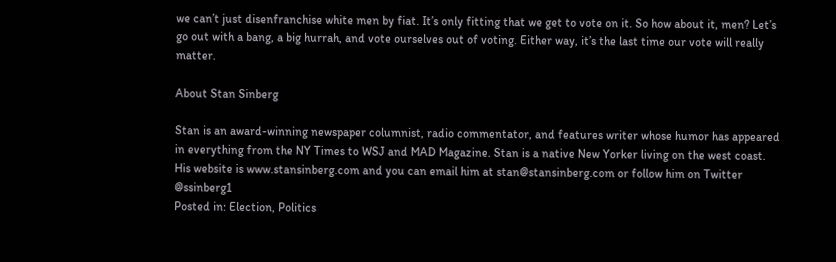we can’t just disenfranchise white men by fiat. It’s only fitting that we get to vote on it. So how about it, men? Let’s go out with a bang, a big hurrah, and vote ourselves out of voting. Either way, it’s the last time our vote will really matter.

About Stan Sinberg

Stan is an award-winning newspaper columnist, radio commentator, and features writer whose humor has appeared in everything from the NY Times to WSJ and MAD Magazine. Stan is a native New Yorker living on the west coast. His website is www.stansinberg.com and you can email him at stan@stansinberg.com or follow him on Twitter @ssinberg1
Posted in: Election, Politics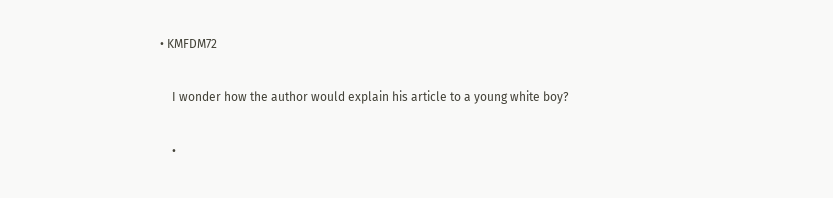• KMFDM72

    I wonder how the author would explain his article to a young white boy?

    •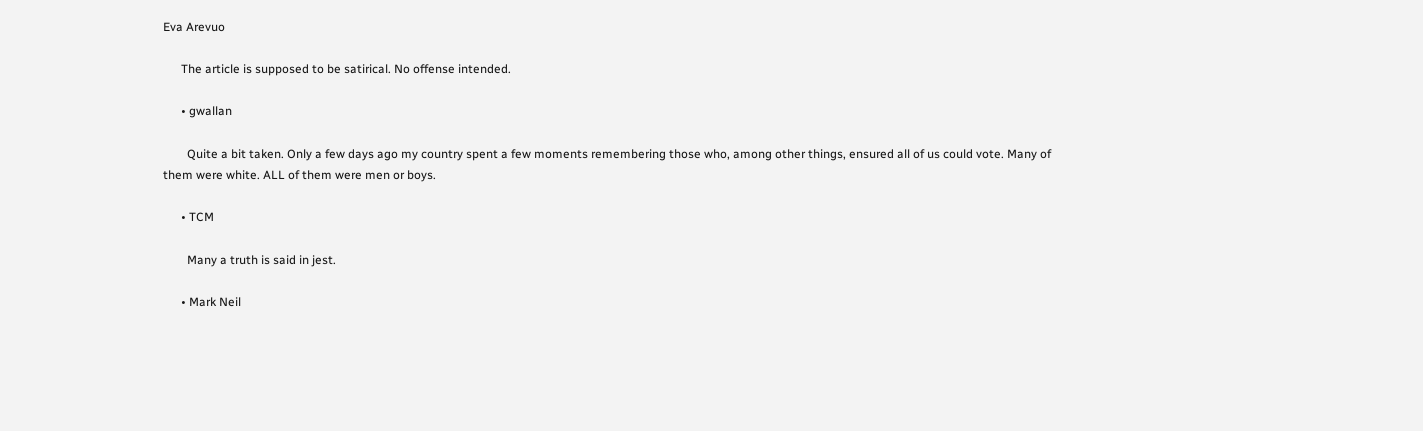Eva Arevuo

      The article is supposed to be satirical. No offense intended.

      • gwallan

        Quite a bit taken. Only a few days ago my country spent a few moments remembering those who, among other things, ensured all of us could vote. Many of them were white. ALL of them were men or boys.

      • TCM

        Many a truth is said in jest.

      • Mark Neil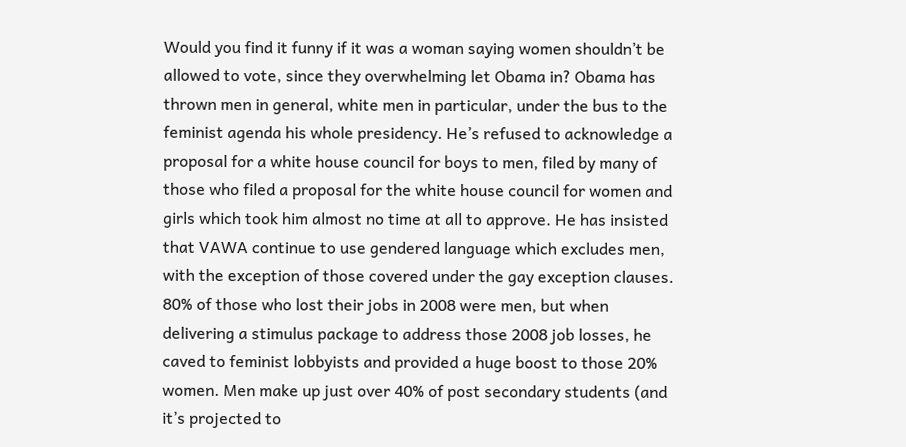Would you find it funny if it was a woman saying women shouldn’t be allowed to vote, since they overwhelming let Obama in? Obama has thrown men in general, white men in particular, under the bus to the feminist agenda his whole presidency. He’s refused to acknowledge a proposal for a white house council for boys to men, filed by many of those who filed a proposal for the white house council for women and girls which took him almost no time at all to approve. He has insisted that VAWA continue to use gendered language which excludes men, with the exception of those covered under the gay exception clauses. 80% of those who lost their jobs in 2008 were men, but when delivering a stimulus package to address those 2008 job losses, he caved to feminist lobbyists and provided a huge boost to those 20% women. Men make up just over 40% of post secondary students (and it’s projected to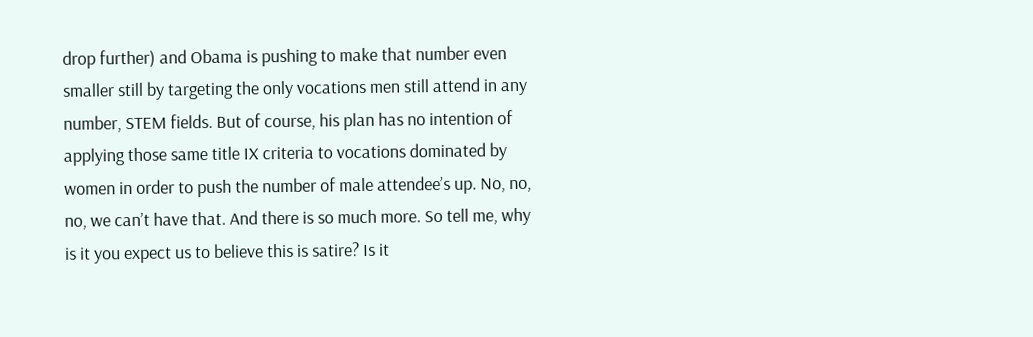drop further) and Obama is pushing to make that number even smaller still by targeting the only vocations men still attend in any number, STEM fields. But of course, his plan has no intention of applying those same title IX criteria to vocations dominated by women in order to push the number of male attendee’s up. No, no, no, we can’t have that. And there is so much more. So tell me, why is it you expect us to believe this is satire? Is it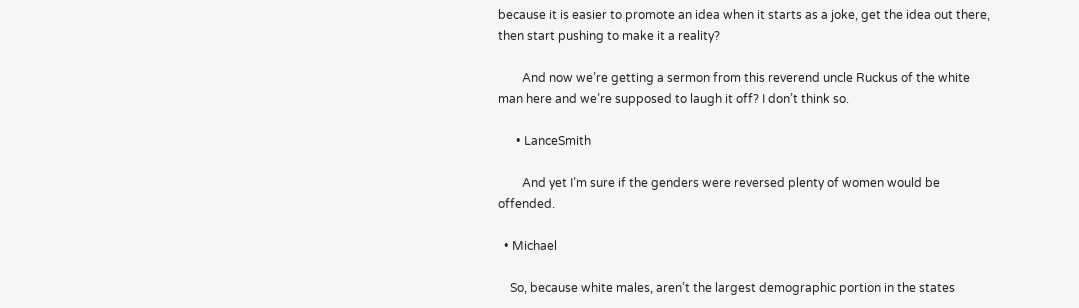because it is easier to promote an idea when it starts as a joke, get the idea out there, then start pushing to make it a reality?

        And now we’re getting a sermon from this reverend uncle Ruckus of the white man here and we’re supposed to laugh it off? I don’t think so.

      • LanceSmith

        And yet I’m sure if the genders were reversed plenty of women would be offended.

  • Michael

    So, because white males, aren’t the largest demographic portion in the states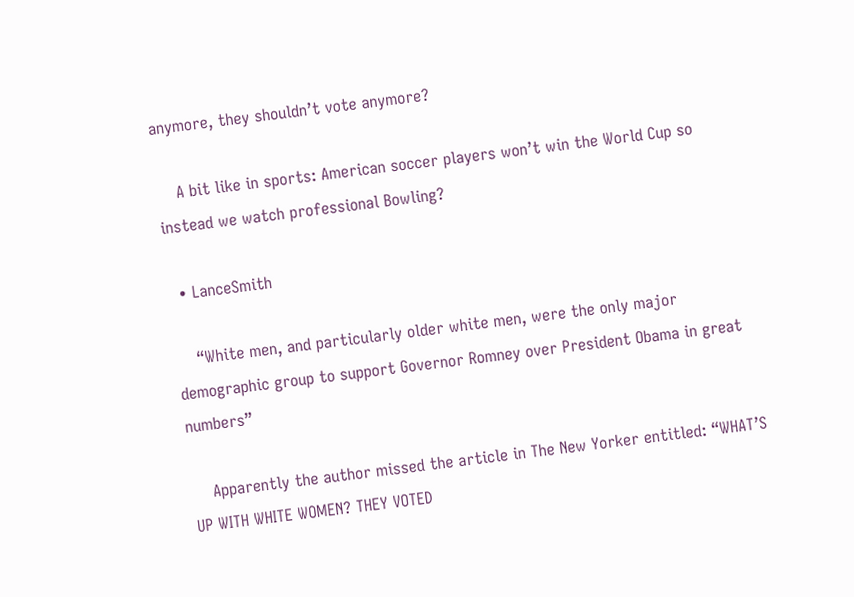anymore, they shouldn’t vote anymore?

    A bit like in sports: American soccer players won’t win the World Cup so instead we watch professional Bowling?

  • LanceSmith

    “White men, and particularly older white men, were the only major demographic group to support Governor Romney over President Obama in great numbers”

    Apparently the author missed the article in The New Yorker entitled: “WHAT’S UP WITH WHITE WOMEN? THEY VOTED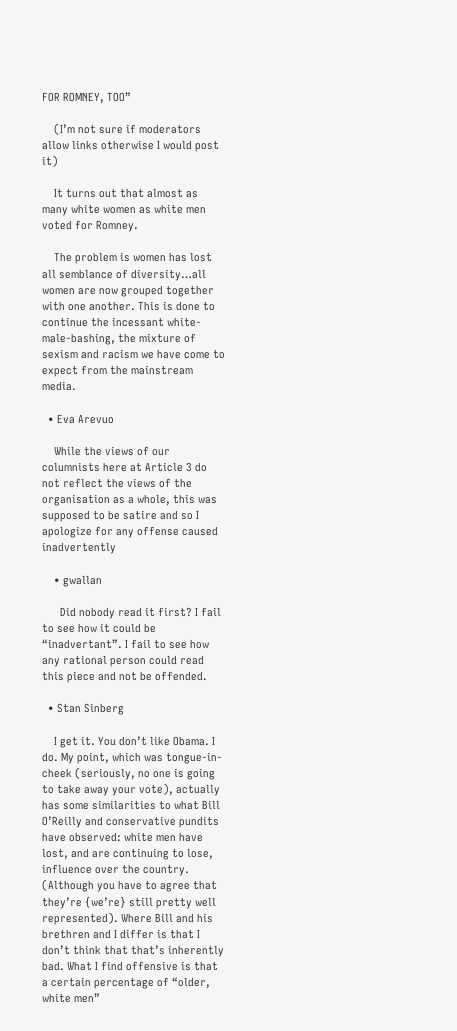FOR ROMNEY, TOO”

    (I’m not sure if moderators allow links otherwise I would post it)

    It turns out that almost as many white women as white men voted for Romney.

    The problem is women has lost all semblance of diversity…all women are now grouped together with one another. This is done to continue the incessant white-male-bashing, the mixture of sexism and racism we have come to expect from the mainstream media.

  • Eva Arevuo

    While the views of our columnists here at Article 3 do not reflect the views of the organisation as a whole, this was supposed to be satire and so I apologize for any offense caused inadvertently

    • gwallan

      Did nobody read it first? I fail to see how it could be “inadvertant”. I fail to see how any rational person could read this piece and not be offended.

  • Stan Sinberg

    I get it. You don’t like Obama. I do. My point, which was tongue-in-cheek (seriously, no one is going to take away your vote), actually has some similarities to what Bill O’Reilly and conservative pundits have observed: white men have lost, and are continuing to lose, influence over the country. (Although you have to agree that they’re {we’re} still pretty well represented). Where Bill and his brethren and I differ is that I don’t think that that’s inherently bad. What I find offensive is that a certain percentage of “older, white men”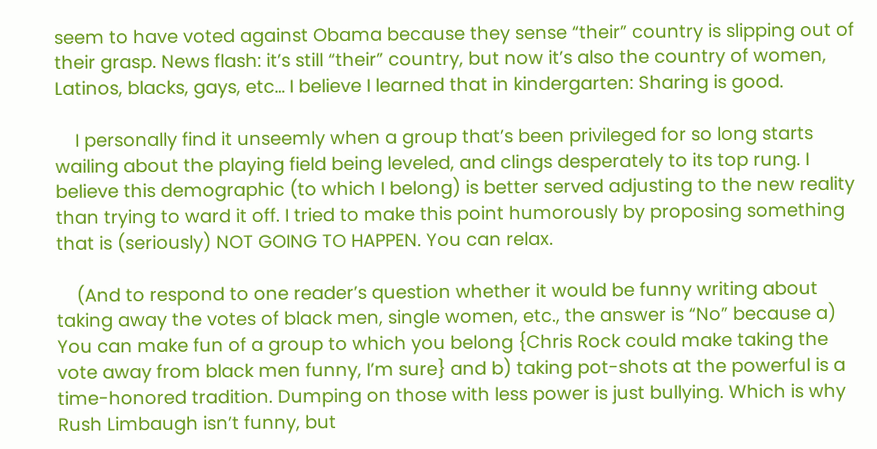seem to have voted against Obama because they sense “their” country is slipping out of their grasp. News flash: it’s still “their” country, but now it’s also the country of women, Latinos, blacks, gays, etc… I believe I learned that in kindergarten: Sharing is good.

    I personally find it unseemly when a group that’s been privileged for so long starts wailing about the playing field being leveled, and clings desperately to its top rung. I believe this demographic (to which I belong) is better served adjusting to the new reality than trying to ward it off. I tried to make this point humorously by proposing something that is (seriously) NOT GOING TO HAPPEN. You can relax.

    (And to respond to one reader’s question whether it would be funny writing about taking away the votes of black men, single women, etc., the answer is “No” because a) You can make fun of a group to which you belong {Chris Rock could make taking the vote away from black men funny, I’m sure} and b) taking pot-shots at the powerful is a time-honored tradition. Dumping on those with less power is just bullying. Which is why Rush Limbaugh isn’t funny, but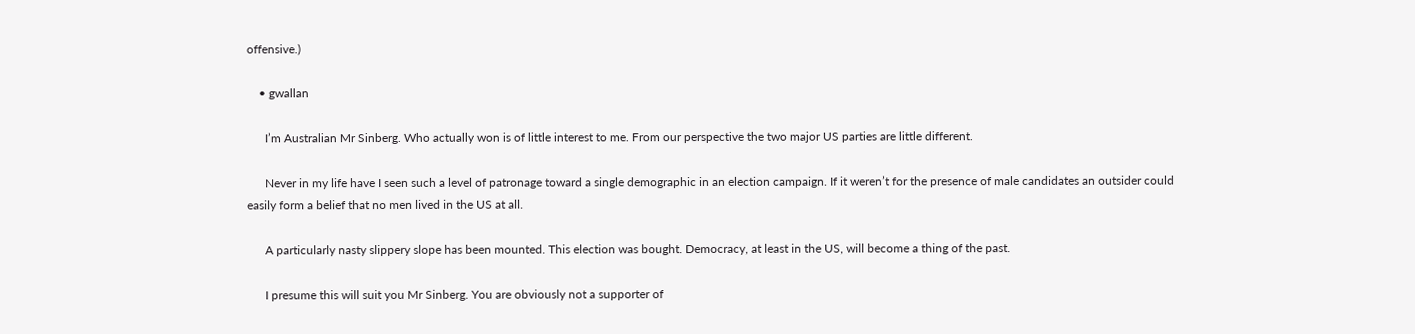offensive.)

    • gwallan

      I’m Australian Mr Sinberg. Who actually won is of little interest to me. From our perspective the two major US parties are little different.

      Never in my life have I seen such a level of patronage toward a single demographic in an election campaign. If it weren’t for the presence of male candidates an outsider could easily form a belief that no men lived in the US at all.

      A particularly nasty slippery slope has been mounted. This election was bought. Democracy, at least in the US, will become a thing of the past.

      I presume this will suit you Mr Sinberg. You are obviously not a supporter of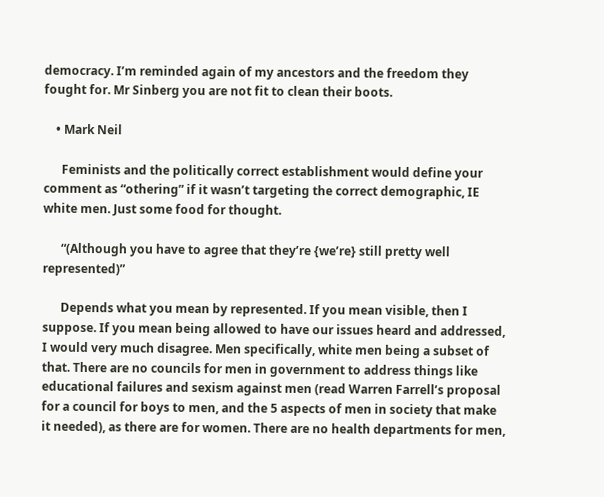democracy. I’m reminded again of my ancestors and the freedom they fought for. Mr Sinberg you are not fit to clean their boots.

    • Mark Neil

      Feminists and the politically correct establishment would define your comment as “othering” if it wasn’t targeting the correct demographic, IE white men. Just some food for thought.

      “(Although you have to agree that they’re {we’re} still pretty well represented)”

      Depends what you mean by represented. If you mean visible, then I suppose. If you mean being allowed to have our issues heard and addressed, I would very much disagree. Men specifically, white men being a subset of that. There are no councils for men in government to address things like educational failures and sexism against men (read Warren Farrell’s proposal for a council for boys to men, and the 5 aspects of men in society that make it needed), as there are for women. There are no health departments for men,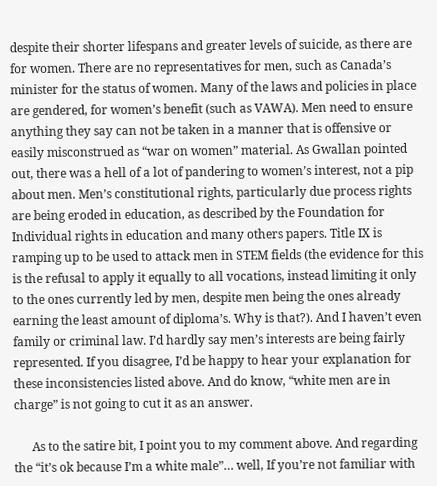despite their shorter lifespans and greater levels of suicide, as there are for women. There are no representatives for men, such as Canada’s minister for the status of women. Many of the laws and policies in place are gendered, for women’s benefit (such as VAWA). Men need to ensure anything they say can not be taken in a manner that is offensive or easily misconstrued as “war on women” material. As Gwallan pointed out, there was a hell of a lot of pandering to women’s interest, not a pip about men. Men’s constitutional rights, particularly due process rights are being eroded in education, as described by the Foundation for Individual rights in education and many others papers. Title IX is ramping up to be used to attack men in STEM fields (the evidence for this is the refusal to apply it equally to all vocations, instead limiting it only to the ones currently led by men, despite men being the ones already earning the least amount of diploma’s. Why is that?). And I haven’t even family or criminal law. I’d hardly say men’s interests are being fairly represented. If you disagree, I’d be happy to hear your explanation for these inconsistencies listed above. And do know, “white men are in charge” is not going to cut it as an answer.

      As to the satire bit, I point you to my comment above. And regarding the “it’s ok because I’m a white male”… well, If you’re not familiar with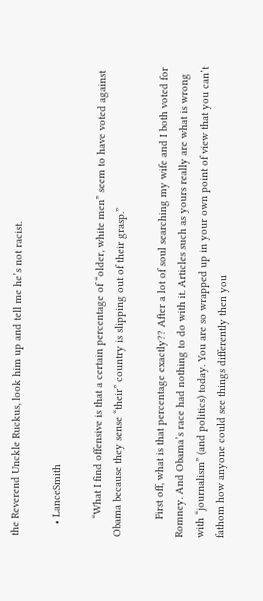the Reverend Unckle Ruckus, look him up and tell me he’s not racist.

    • LanceSmith

      “What I find offensive is that a certain percentage of “older, white men” seem to have voted against Obama because they sense “their” country is slipping out of their grasp.”

      First off, what is that percentage exactly?? After a lot of soul searching my wife and I both voted for Romney. And Obama’s race had nothing to do with it. Articles such as yours really are what is wrong with “journalism” (and politics) today. You are so wrapped up in your own point of view that you can’t fathom how anyone could see things differently then you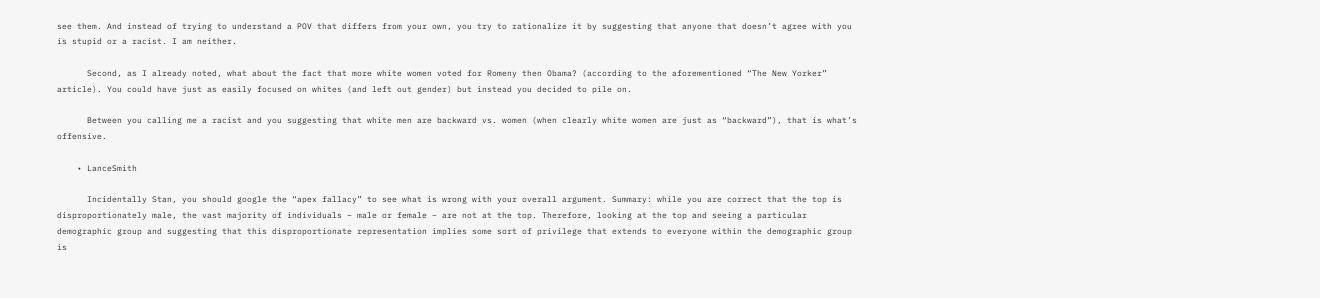see them. And instead of trying to understand a POV that differs from your own, you try to rationalize it by suggesting that anyone that doesn’t agree with you is stupid or a racist. I am neither.

      Second, as I already noted, what about the fact that more white women voted for Romeny then Obama? (according to the aforementioned “The New Yorker” article). You could have just as easily focused on whites (and left out gender) but instead you decided to pile on.

      Between you calling me a racist and you suggesting that white men are backward vs. women (when clearly white women are just as “backward”), that is what’s offensive.

    • LanceSmith

      Incidentally Stan, you should google the “apex fallacy” to see what is wrong with your overall argument. Summary: while you are correct that the top is disproportionately male, the vast majority of individuals – male or female – are not at the top. Therefore, looking at the top and seeing a particular demographic group and suggesting that this disproportionate representation implies some sort of privilege that extends to everyone within the demographic group is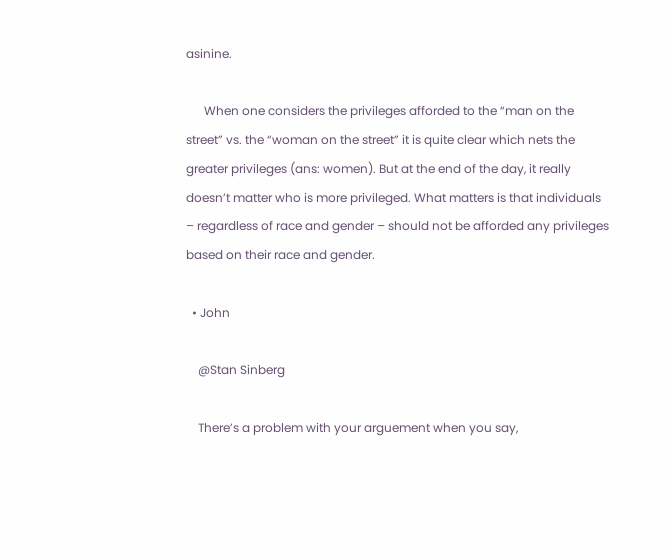asinine.

      When one considers the privileges afforded to the “man on the street” vs. the “woman on the street” it is quite clear which nets the greater privileges (ans: women). But at the end of the day, it really doesn’t matter who is more privileged. What matters is that individuals – regardless of race and gender – should not be afforded any privileges based on their race and gender.

  • John

    @Stan Sinberg

    There’s a problem with your arguement when you say,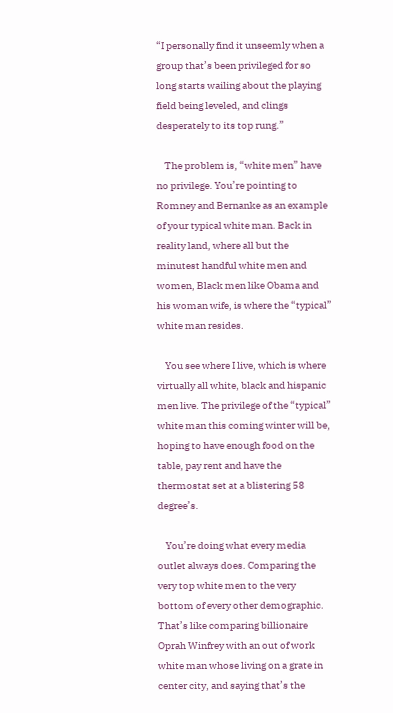“I personally find it unseemly when a group that’s been privileged for so long starts wailing about the playing field being leveled, and clings desperately to its top rung.”

    The problem is, “white men” have no privilege. You’re pointing to Romney and Bernanke as an example of your typical white man. Back in reality land, where all but the minutest handful white men and women, Black men like Obama and his woman wife, is where the “typical” white man resides.

    You see where I live, which is where virtually all white, black and hispanic men live. The privilege of the “typical” white man this coming winter will be, hoping to have enough food on the table, pay rent and have the thermostat set at a blistering 58 degree’s.

    You’re doing what every media outlet always does. Comparing the very top white men to the very bottom of every other demographic. That’s like comparing billionaire Oprah Winfrey with an out of work white man whose living on a grate in center city, and saying that’s the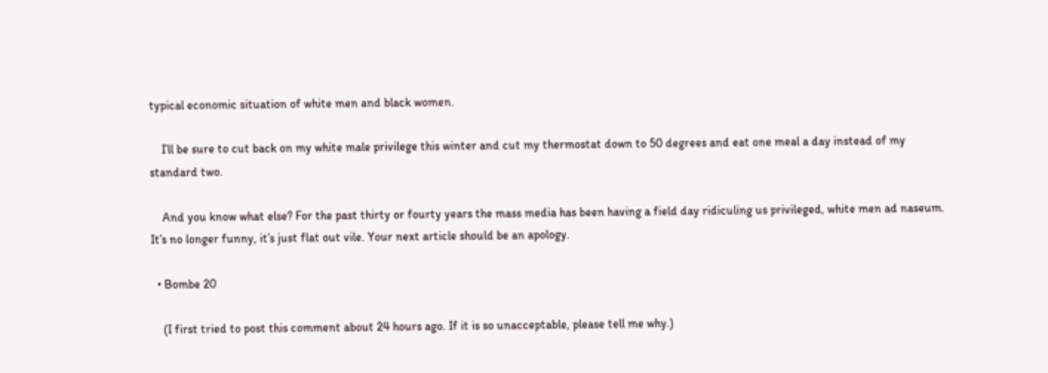typical economic situation of white men and black women.

    I’ll be sure to cut back on my white male privilege this winter and cut my thermostat down to 50 degrees and eat one meal a day instead of my standard two.

    And you know what else? For the past thirty or fourty years the mass media has been having a field day ridiculing us privileged, white men ad naseum. It’s no longer funny, it’s just flat out vile. Your next article should be an apology.

  • Bombe 20

    (I first tried to post this comment about 24 hours ago. If it is so unacceptable, please tell me why.)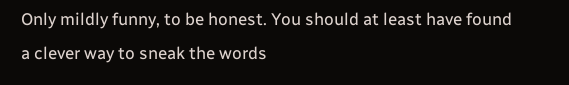Only mildly funny, to be honest. You should at least have found a clever way to sneak the words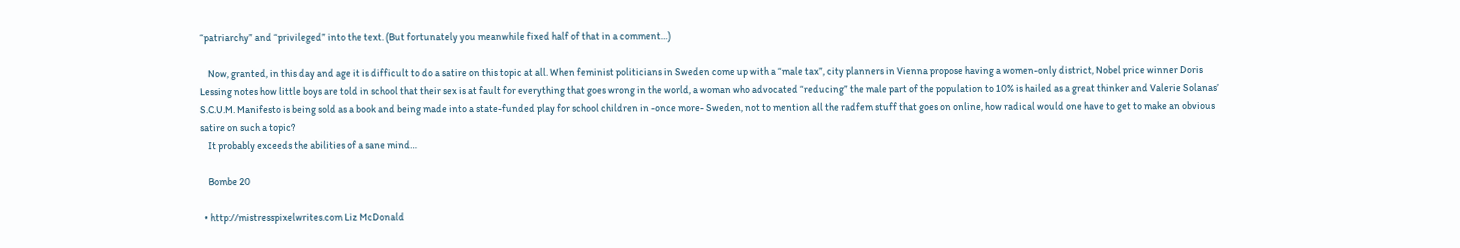“patriarchy” and “privileged” into the text. (But fortunately you meanwhile fixed half of that in a comment…)

    Now, granted, in this day and age it is difficult to do a satire on this topic at all. When feminist politicians in Sweden come up with a “male tax”, city planners in Vienna propose having a women-only district, Nobel price winner Doris Lessing notes how little boys are told in school that their sex is at fault for everything that goes wrong in the world, a woman who advocated “reducing” the male part of the population to 10% is hailed as a great thinker and Valerie Solanas’ S.C.U.M. Manifesto is being sold as a book and being made into a state-funded play for school children in -once more- Sweden, not to mention all the radfem stuff that goes on online, how radical would one have to get to make an obvious satire on such a topic?
    It probably exceeds the abilities of a sane mind…

    Bombe 20

  • http://mistresspixelwrites.com Liz McDonald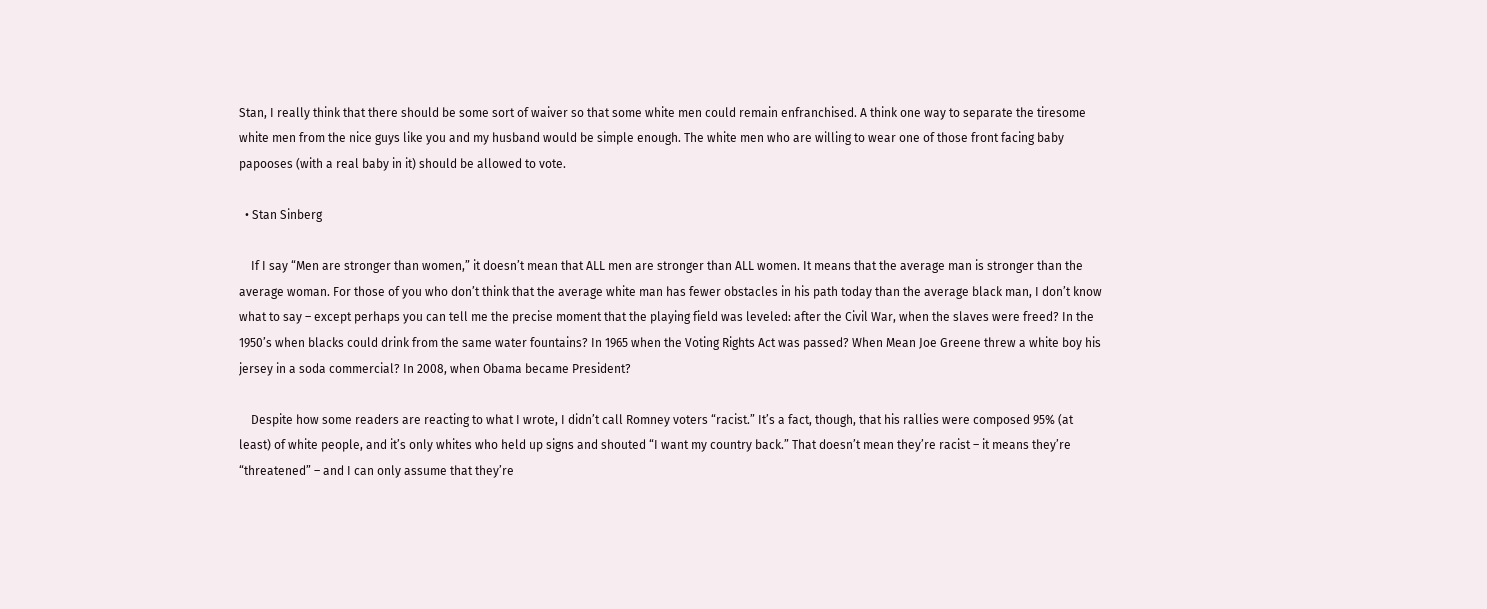Stan, I really think that there should be some sort of waiver so that some white men could remain enfranchised. A think one way to separate the tiresome white men from the nice guys like you and my husband would be simple enough. The white men who are willing to wear one of those front facing baby papooses (with a real baby in it) should be allowed to vote.

  • Stan Sinberg

    If I say “Men are stronger than women,” it doesn’t mean that ALL men are stronger than ALL women. It means that the average man is stronger than the average woman. For those of you who don’t think that the average white man has fewer obstacles in his path today than the average black man, I don’t know what to say – except perhaps you can tell me the precise moment that the playing field was leveled: after the Civil War, when the slaves were freed? In the 1950’s when blacks could drink from the same water fountains? In 1965 when the Voting Rights Act was passed? When Mean Joe Greene threw a white boy his jersey in a soda commercial? In 2008, when Obama became President?

    Despite how some readers are reacting to what I wrote, I didn’t call Romney voters “racist.” It’s a fact, though, that his rallies were composed 95% (at least) of white people, and it’s only whites who held up signs and shouted “I want my country back.” That doesn’t mean they’re racist – it means they’re “threatened” – and I can only assume that they’re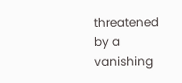threatened by a vanishing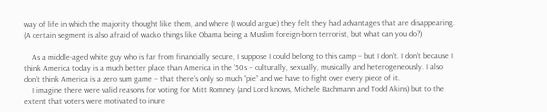way of life in which the majority thought like them, and where (I would argue) they felt they had advantages that are disappearing. (A certain segment is also afraid of wacko things like Obama being a Muslim foreign-born terrorist, but what can you do?)

    As a middle-aged white guy who is far from financially secure, I suppose I could belong to this camp – but I don’t. I don’t because I think America today is a much better place than America in the ‘50s – culturally, sexually, musically and heterogeneously. I also don’t think America is a zero sum game – that there’s only so much “pie” and we have to fight over every piece of it.
    I imagine there were valid reasons for voting for Mitt Romney (and Lord knows, Michele Bachmann and Todd Akins) but to the extent that voters were motivated to inure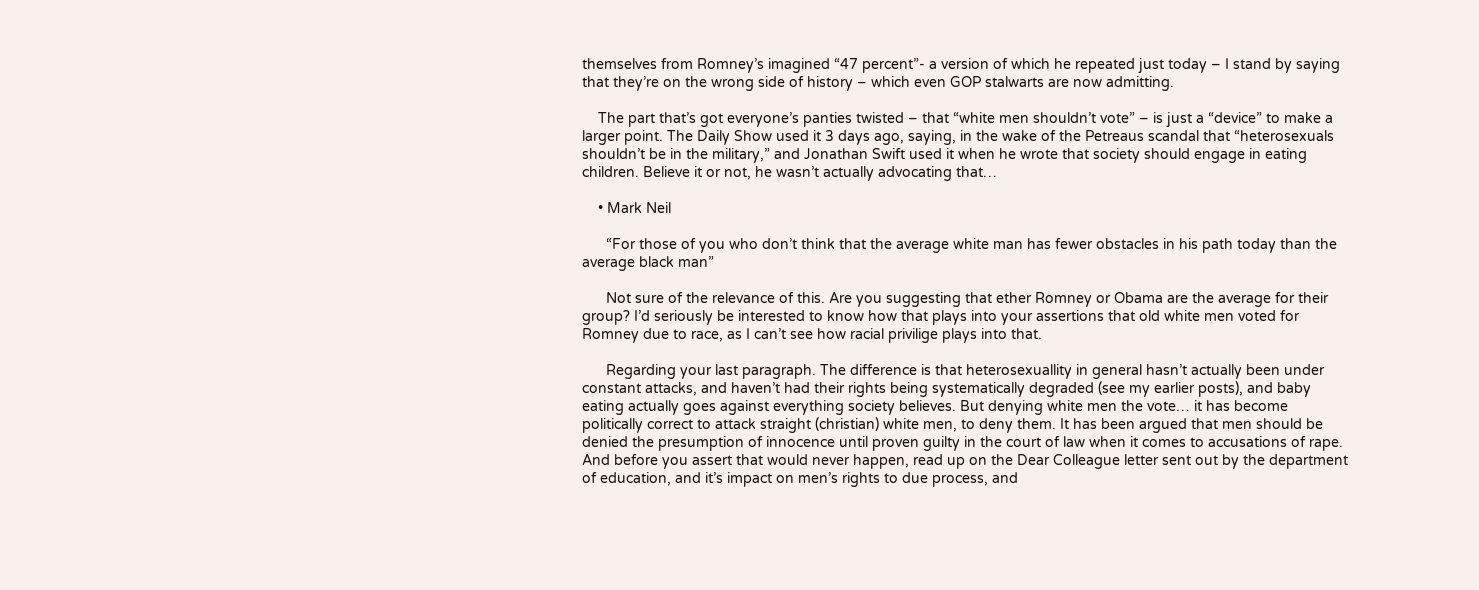themselves from Romney’s imagined “47 percent”- a version of which he repeated just today – I stand by saying that they’re on the wrong side of history – which even GOP stalwarts are now admitting.

    The part that’s got everyone’s panties twisted – that “white men shouldn’t vote” – is just a “device” to make a larger point. The Daily Show used it 3 days ago, saying, in the wake of the Petreaus scandal that “heterosexuals shouldn’t be in the military,” and Jonathan Swift used it when he wrote that society should engage in eating children. Believe it or not, he wasn’t actually advocating that…

    • Mark Neil

      “For those of you who don’t think that the average white man has fewer obstacles in his path today than the average black man”

      Not sure of the relevance of this. Are you suggesting that ether Romney or Obama are the average for their group? I’d seriously be interested to know how that plays into your assertions that old white men voted for Romney due to race, as I can’t see how racial privilige plays into that.

      Regarding your last paragraph. The difference is that heterosexuallity in general hasn’t actually been under constant attacks, and haven’t had their rights being systematically degraded (see my earlier posts), and baby eating actually goes against everything society believes. But denying white men the vote… it has become politically correct to attack straight (christian) white men, to deny them. It has been argued that men should be denied the presumption of innocence until proven guilty in the court of law when it comes to accusations of rape. And before you assert that would never happen, read up on the Dear Colleague letter sent out by the department of education, and it’s impact on men’s rights to due process, and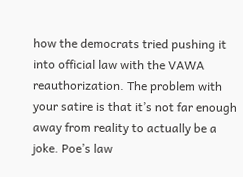how the democrats tried pushing it into official law with the VAWA reauthorization. The problem with your satire is that it’s not far enough away from reality to actually be a joke. Poe’s law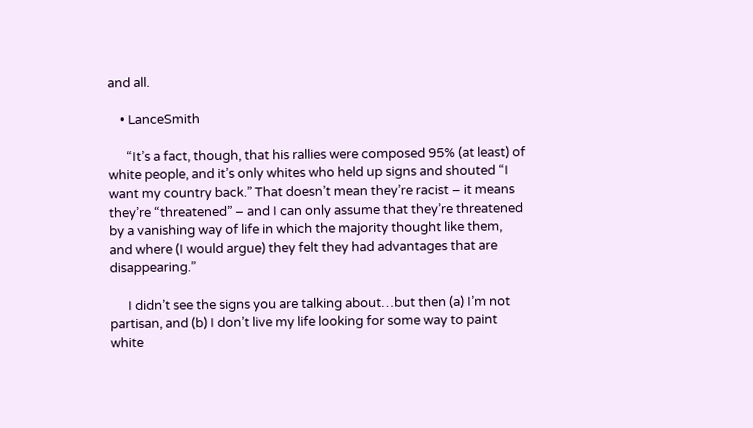and all.

    • LanceSmith

      “It’s a fact, though, that his rallies were composed 95% (at least) of white people, and it’s only whites who held up signs and shouted “I want my country back.” That doesn’t mean they’re racist – it means they’re “threatened” – and I can only assume that they’re threatened by a vanishing way of life in which the majority thought like them, and where (I would argue) they felt they had advantages that are disappearing.”

      I didn’t see the signs you are talking about…but then (a) I’m not partisan, and (b) I don’t live my life looking for some way to paint white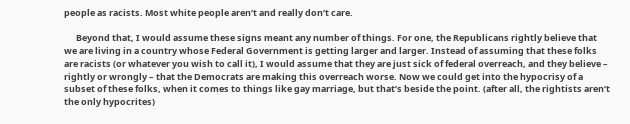people as racists. Most white people aren’t and really don’t care.

      Beyond that, I would assume these signs meant any number of things. For one, the Republicans rightly believe that we are living in a country whose Federal Government is getting larger and larger. Instead of assuming that these folks are racists (or whatever you wish to call it), I would assume that they are just sick of federal overreach, and they believe – rightly or wrongly – that the Democrats are making this overreach worse. Now we could get into the hypocrisy of a subset of these folks, when it comes to things like gay marriage, but that’s beside the point. (after all, the rightists aren’t the only hypocrites)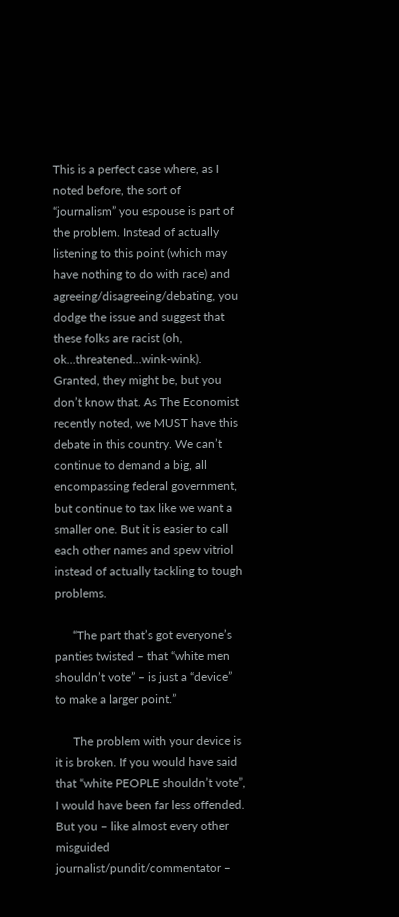This is a perfect case where, as I noted before, the sort of “journalism” you espouse is part of the problem. Instead of actually listening to this point (which may have nothing to do with race) and agreeing/disagreeing/debating, you dodge the issue and suggest that these folks are racist (oh, ok…threatened…wink-wink). Granted, they might be, but you don’t know that. As The Economist recently noted, we MUST have this debate in this country. We can’t continue to demand a big, all encompassing federal government, but continue to tax like we want a smaller one. But it is easier to call each other names and spew vitriol instead of actually tackling to tough problems.

      “The part that’s got everyone’s panties twisted – that “white men shouldn’t vote” – is just a “device” to make a larger point.”

      The problem with your device is it is broken. If you would have said that “white PEOPLE shouldn’t vote”, I would have been far less offended. But you – like almost every other misguided journalist/pundit/commentator –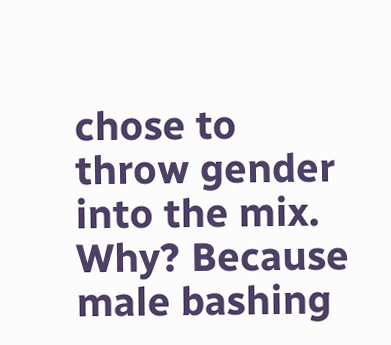chose to throw gender into the mix. Why? Because male bashing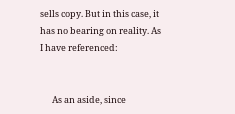sells copy. But in this case, it has no bearing on reality. As I have referenced:


      As an aside, since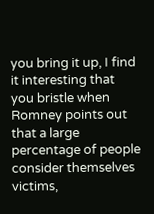you bring it up, I find it interesting that you bristle when Romney points out that a large percentage of people consider themselves victims,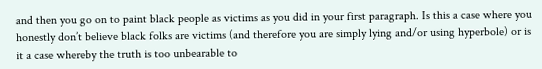and then you go on to paint black people as victims as you did in your first paragraph. Is this a case where you honestly don’t believe black folks are victims (and therefore you are simply lying and/or using hyperbole) or is it a case whereby the truth is too unbearable to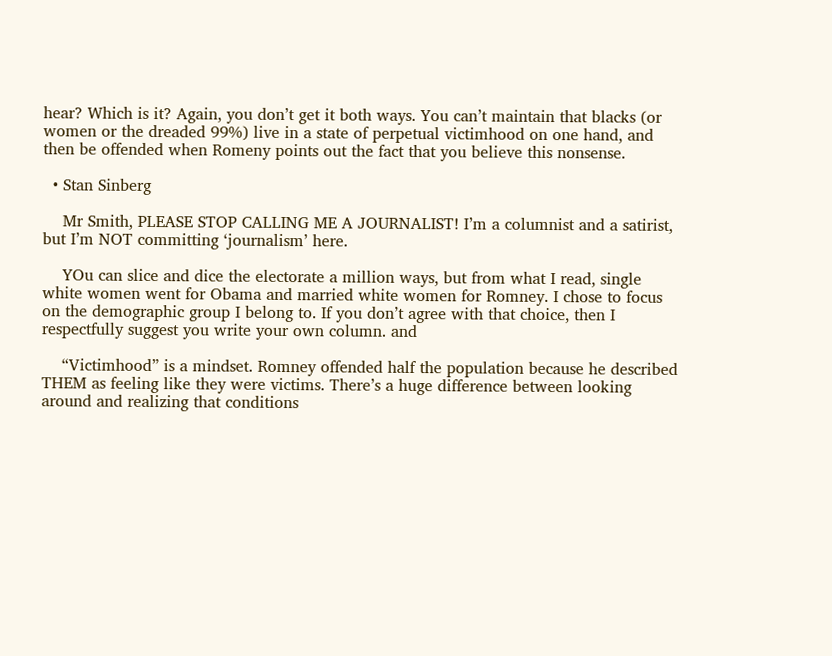hear? Which is it? Again, you don’t get it both ways. You can’t maintain that blacks (or women or the dreaded 99%) live in a state of perpetual victimhood on one hand, and then be offended when Romeny points out the fact that you believe this nonsense.

  • Stan Sinberg

    Mr Smith, PLEASE STOP CALLING ME A JOURNALIST! I’m a columnist and a satirist, but I’m NOT committing ‘journalism’ here.

    YOu can slice and dice the electorate a million ways, but from what I read, single white women went for Obama and married white women for Romney. I chose to focus on the demographic group I belong to. If you don’t agree with that choice, then I respectfully suggest you write your own column. and

    “Victimhood” is a mindset. Romney offended half the population because he described THEM as feeling like they were victims. There’s a huge difference between looking around and realizing that conditions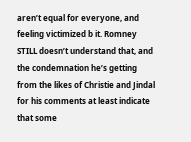aren’t equal for everyone, and feeling victimized b it. Romney STILL doesn’t understand that, and the condemnation he’s getting from the likes of Christie and Jindal for his comments at least indicate that some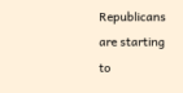Republicans are starting to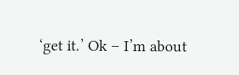‘get it.’ Ok – I’m about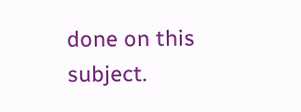done on this subject.